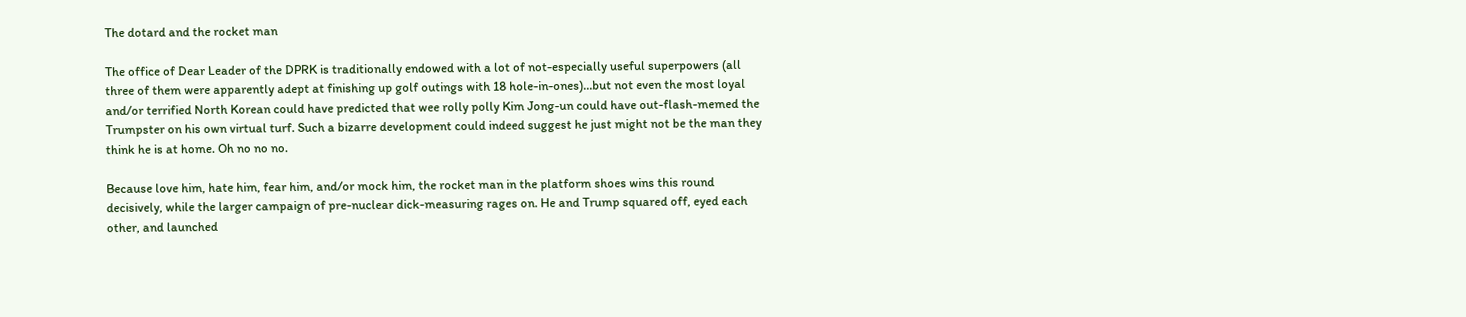The dotard and the rocket man

The office of Dear Leader of the DPRK is traditionally endowed with a lot of not-especially useful superpowers (all three of them were apparently adept at finishing up golf outings with 18 hole-in-ones)…but not even the most loyal and/or terrified North Korean could have predicted that wee rolly polly Kim Jong-un could have out-flash-memed the Trumpster on his own virtual turf. Such a bizarre development could indeed suggest he just might not be the man they think he is at home. Oh no no no.

Because love him, hate him, fear him, and/or mock him, the rocket man in the platform shoes wins this round decisively, while the larger campaign of pre-nuclear dick-measuring rages on. He and Trump squared off, eyed each other, and launched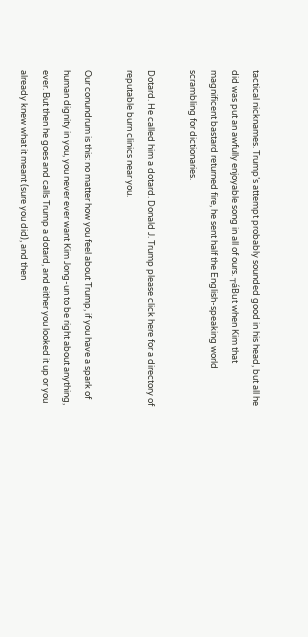tactical nicknames. Trump’s attempt probably sounded good in his head, but all he did was put an awfully enjoyable song in all of ours. ┬áBut when Kim that magnificent bastard returned fire, he sent half the English-speaking world scrambling for dictionaries.

Dotard. He called him a dotard. Donald J. Trump please click here for a directory of reputable burn clinics near you.

Our conundrum is this: no matter how you feel about Trump, if you have a spark of human dignity in you, you never ever want Kim Jong-un to be right about anything, ever. But then he goes and calls Trump a dotard, and either you looked it up or you already knew what it meant (sure you did), and then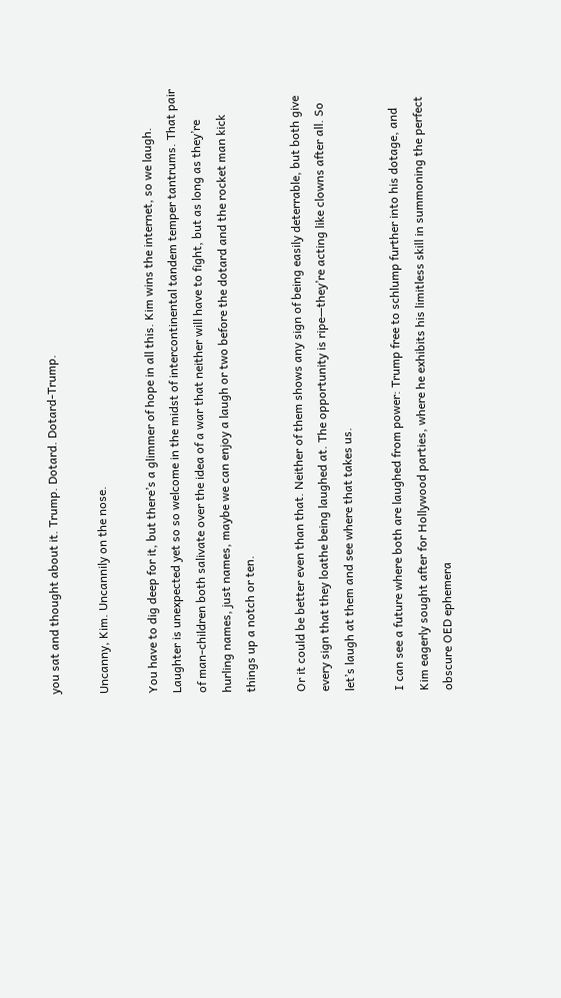you sat and thought about it. Trump. Dotard. Dotard-Trump.

Uncanny, Kim. Uncannily on the nose.

You have to dig deep for it, but there’s a glimmer of hope in all this. Kim wins the internet, so we laugh. Laughter is unexpected yet so so welcome in the midst of intercontinental tandem temper tantrums. That pair of man-children both salivate over the idea of a war that neither will have to fight, but as long as they’re hurling names, just names, maybe we can enjoy a laugh or two before the dotard and the rocket man kick things up a notch or ten.

Or it could be better even than that. Neither of them shows any sign of being easily deterrable, but both give every sign that they loathe being laughed at. The opportunity is ripe—they’re acting like clowns after all. So let’s laugh at them and see where that takes us.

I can see a future where both are laughed from power: Trump free to schlump further into his dotage, and Kim eagerly sought after for Hollywood parties, where he exhibits his limitless skill in summoning the perfect obscure OED ephemera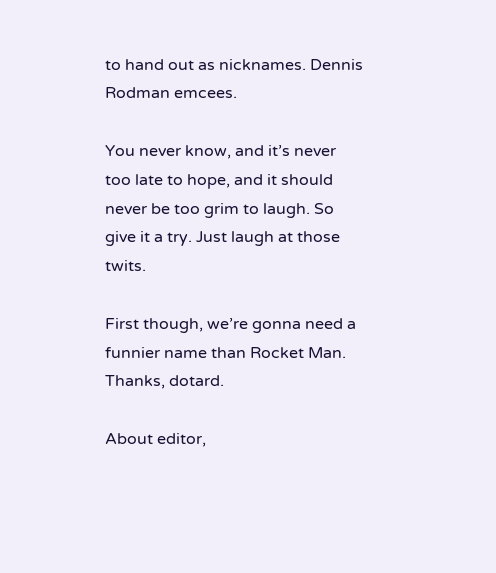to hand out as nicknames. Dennis Rodman emcees.

You never know, and it’s never too late to hope, and it should never be too grim to laugh. So give it a try. Just laugh at those twits.

First though, we’re gonna need a funnier name than Rocket Man. Thanks, dotard.

About editor,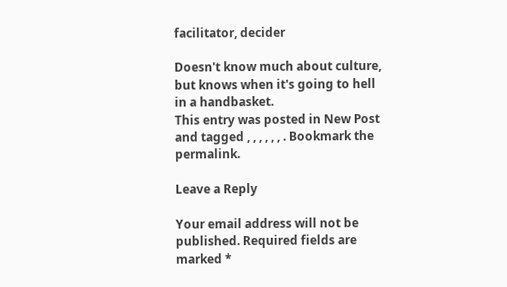facilitator, decider

Doesn't know much about culture, but knows when it's going to hell in a handbasket.
This entry was posted in New Post and tagged , , , , , , . Bookmark the permalink.

Leave a Reply

Your email address will not be published. Required fields are marked *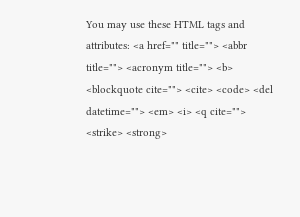You may use these HTML tags and attributes: <a href="" title=""> <abbr title=""> <acronym title=""> <b> <blockquote cite=""> <cite> <code> <del datetime=""> <em> <i> <q cite=""> <strike> <strong>